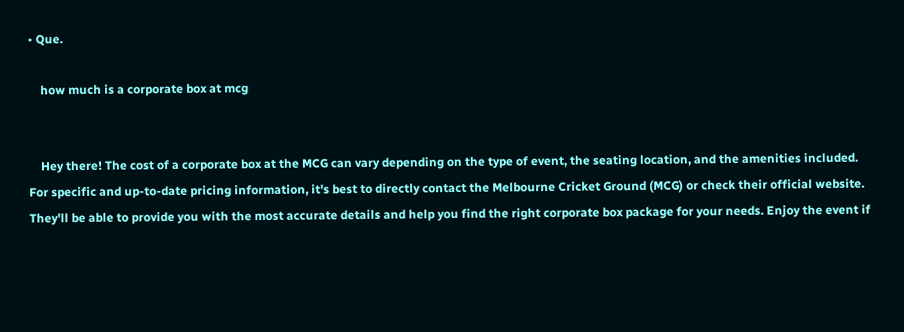• Que.

    how much is a corporate box at mcg


    Hey there! The cost of a corporate box at the MCG can vary depending on the type of event, the seating location, and the amenities included. For specific and up-to-date pricing information, it's best to directly contact the Melbourne Cricket Ground (MCG) or check their official website. They'll be able to provide you with the most accurate details and help you find the right corporate box package for your needs. Enjoy the event if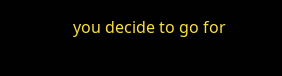you decide to go for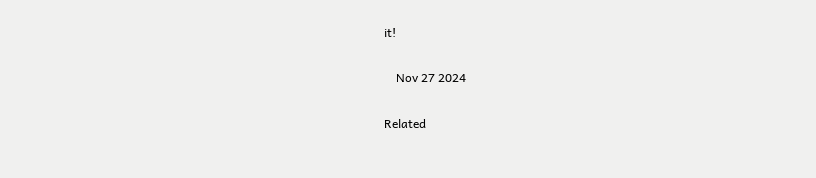it!

    Nov 27 2024

Related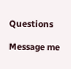Questions

Message me